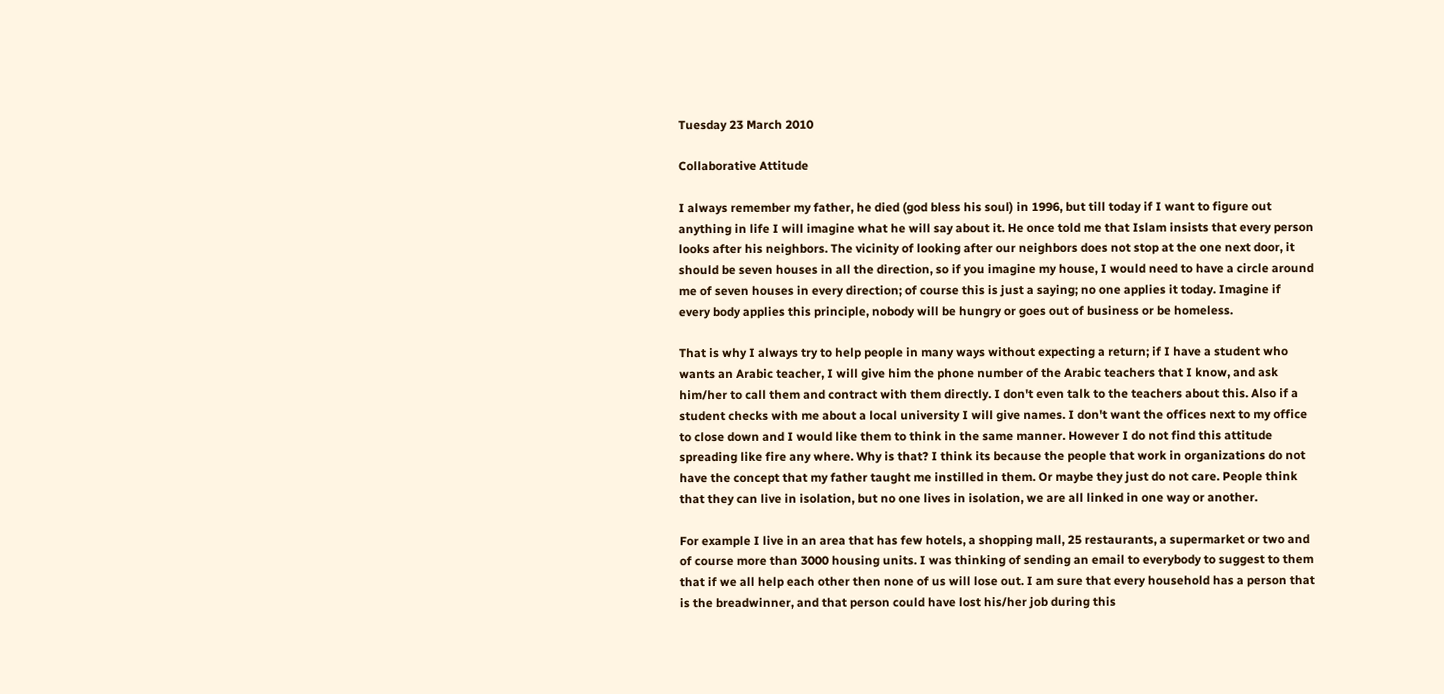Tuesday 23 March 2010

Collaborative Attitude

I always remember my father, he died (god bless his soul) in 1996, but till today if I want to figure out anything in life I will imagine what he will say about it. He once told me that Islam insists that every person looks after his neighbors. The vicinity of looking after our neighbors does not stop at the one next door, it should be seven houses in all the direction, so if you imagine my house, I would need to have a circle around me of seven houses in every direction; of course this is just a saying; no one applies it today. Imagine if every body applies this principle, nobody will be hungry or goes out of business or be homeless.

That is why I always try to help people in many ways without expecting a return; if I have a student who wants an Arabic teacher, I will give him the phone number of the Arabic teachers that I know, and ask him/her to call them and contract with them directly. I don't even talk to the teachers about this. Also if a student checks with me about a local university I will give names. I don't want the offices next to my office to close down and I would like them to think in the same manner. However I do not find this attitude spreading like fire any where. Why is that? I think its because the people that work in organizations do not have the concept that my father taught me instilled in them. Or maybe they just do not care. People think that they can live in isolation, but no one lives in isolation, we are all linked in one way or another.

For example I live in an area that has few hotels, a shopping mall, 25 restaurants, a supermarket or two and of course more than 3000 housing units. I was thinking of sending an email to everybody to suggest to them that if we all help each other then none of us will lose out. I am sure that every household has a person that is the breadwinner, and that person could have lost his/her job during this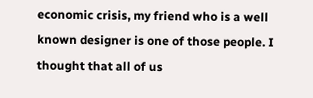economic crisis, my friend who is a well known designer is one of those people. I thought that all of us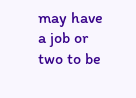may have a job or two to be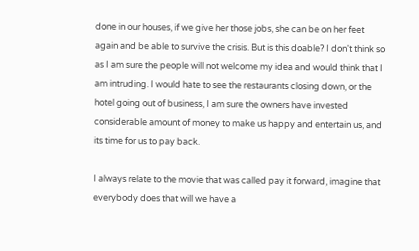done in our houses, if we give her those jobs, she can be on her feet again and be able to survive the crisis. But is this doable? I don't think so as I am sure the people will not welcome my idea and would think that I am intruding. I would hate to see the restaurants closing down, or the hotel going out of business, I am sure the owners have invested considerable amount of money to make us happy and entertain us, and its time for us to pay back.

I always relate to the movie that was called pay it forward, imagine that everybody does that will we have a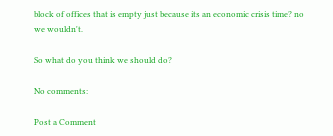block of offices that is empty just because its an economic crisis time? no we wouldn't.

So what do you think we should do?

No comments:

Post a Comment